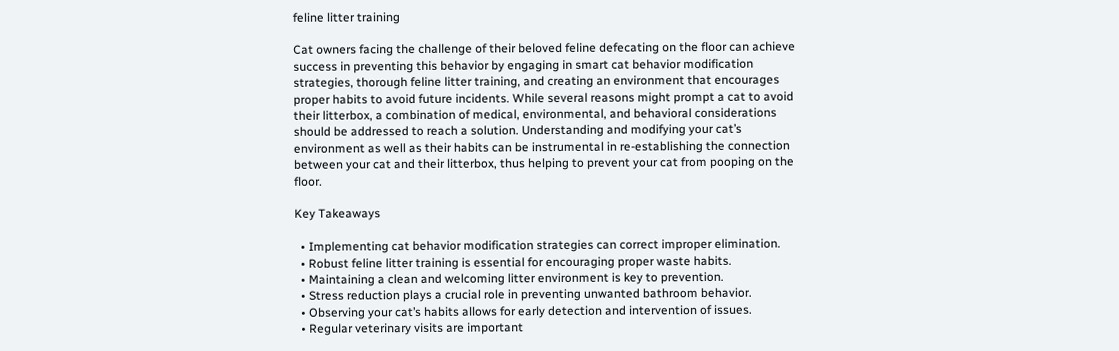feline litter training

Cat owners facing the challenge of their beloved feline defecating on the floor can achieve success in preventing this behavior by engaging in smart cat behavior modification strategies, thorough feline litter training, and creating an environment that encourages proper habits to avoid future incidents. While several reasons might prompt a cat to avoid their litterbox, a combination of medical, environmental, and behavioral considerations should be addressed to reach a solution. Understanding and modifying your cat’s environment as well as their habits can be instrumental in re-establishing the connection between your cat and their litterbox, thus helping to prevent your cat from pooping on the floor.

Key Takeaways

  • Implementing cat behavior modification strategies can correct improper elimination.
  • Robust feline litter training is essential for encouraging proper waste habits.
  • Maintaining a clean and welcoming litter environment is key to prevention.
  • Stress reduction plays a crucial role in preventing unwanted bathroom behavior.
  • Observing your cat’s habits allows for early detection and intervention of issues.
  • Regular veterinary visits are important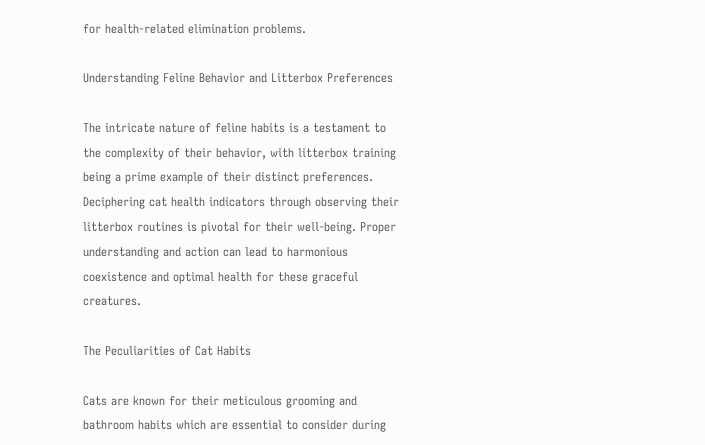for health-related elimination problems.

Understanding Feline Behavior and Litterbox Preferences

The intricate nature of feline habits is a testament to the complexity of their behavior, with litterbox training being a prime example of their distinct preferences. Deciphering cat health indicators through observing their litterbox routines is pivotal for their well-being. Proper understanding and action can lead to harmonious coexistence and optimal health for these graceful creatures.

The Peculiarities of Cat Habits

Cats are known for their meticulous grooming and bathroom habits which are essential to consider during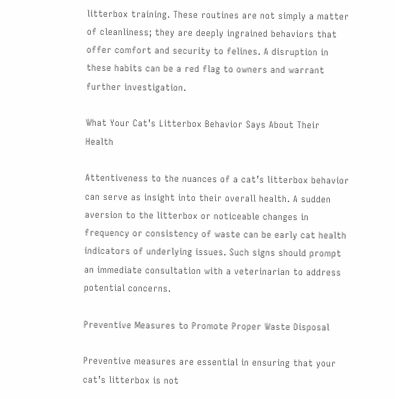litterbox training. These routines are not simply a matter of cleanliness; they are deeply ingrained behaviors that offer comfort and security to felines. A disruption in these habits can be a red flag to owners and warrant further investigation.

What Your Cat’s Litterbox Behavior Says About Their Health

Attentiveness to the nuances of a cat’s litterbox behavior can serve as insight into their overall health. A sudden aversion to the litterbox or noticeable changes in frequency or consistency of waste can be early cat health indicators of underlying issues. Such signs should prompt an immediate consultation with a veterinarian to address potential concerns.

Preventive Measures to Promote Proper Waste Disposal

Preventive measures are essential in ensuring that your cat’s litterbox is not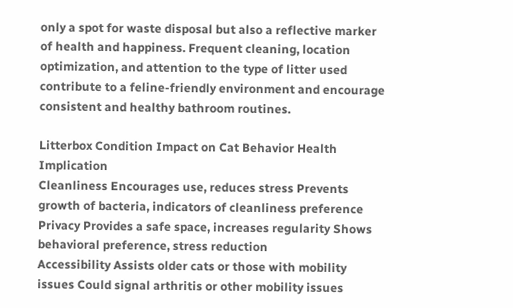only a spot for waste disposal but also a reflective marker of health and happiness. Frequent cleaning, location optimization, and attention to the type of litter used contribute to a feline-friendly environment and encourage consistent and healthy bathroom routines.

Litterbox Condition Impact on Cat Behavior Health Implication
Cleanliness Encourages use, reduces stress Prevents growth of bacteria, indicators of cleanliness preference
Privacy Provides a safe space, increases regularity Shows behavioral preference, stress reduction
Accessibility Assists older cats or those with mobility issues Could signal arthritis or other mobility issues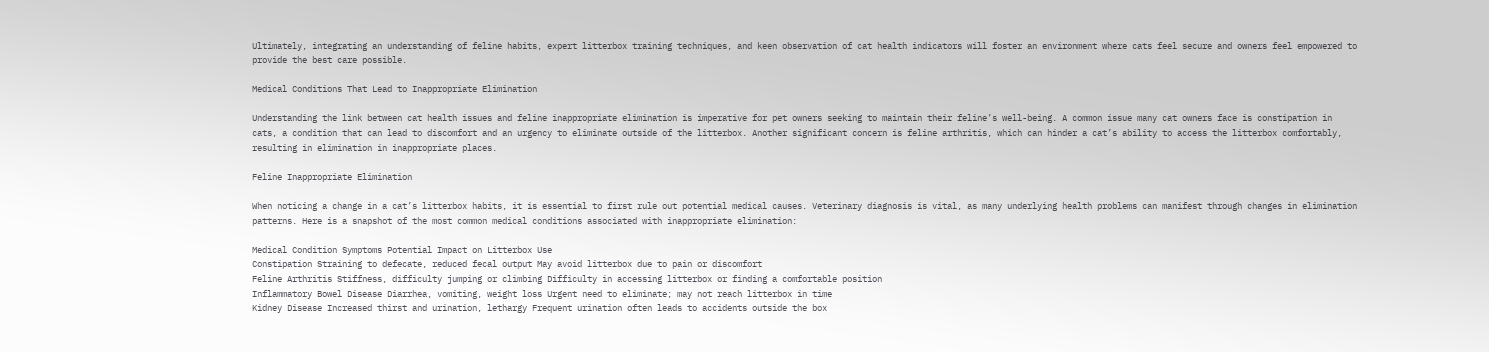Ultimately, integrating an understanding of feline habits, expert litterbox training techniques, and keen observation of cat health indicators will foster an environment where cats feel secure and owners feel empowered to provide the best care possible.

Medical Conditions That Lead to Inappropriate Elimination

Understanding the link between cat health issues and feline inappropriate elimination is imperative for pet owners seeking to maintain their feline’s well-being. A common issue many cat owners face is constipation in cats, a condition that can lead to discomfort and an urgency to eliminate outside of the litterbox. Another significant concern is feline arthritis, which can hinder a cat’s ability to access the litterbox comfortably, resulting in elimination in inappropriate places.

Feline Inappropriate Elimination

When noticing a change in a cat’s litterbox habits, it is essential to first rule out potential medical causes. Veterinary diagnosis is vital, as many underlying health problems can manifest through changes in elimination patterns. Here is a snapshot of the most common medical conditions associated with inappropriate elimination:

Medical Condition Symptoms Potential Impact on Litterbox Use
Constipation Straining to defecate, reduced fecal output May avoid litterbox due to pain or discomfort
Feline Arthritis Stiffness, difficulty jumping or climbing Difficulty in accessing litterbox or finding a comfortable position
Inflammatory Bowel Disease Diarrhea, vomiting, weight loss Urgent need to eliminate; may not reach litterbox in time
Kidney Disease Increased thirst and urination, lethargy Frequent urination often leads to accidents outside the box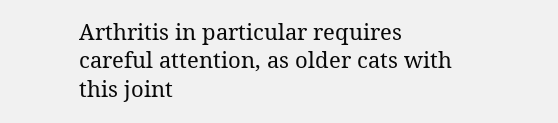Arthritis in particular requires careful attention, as older cats with this joint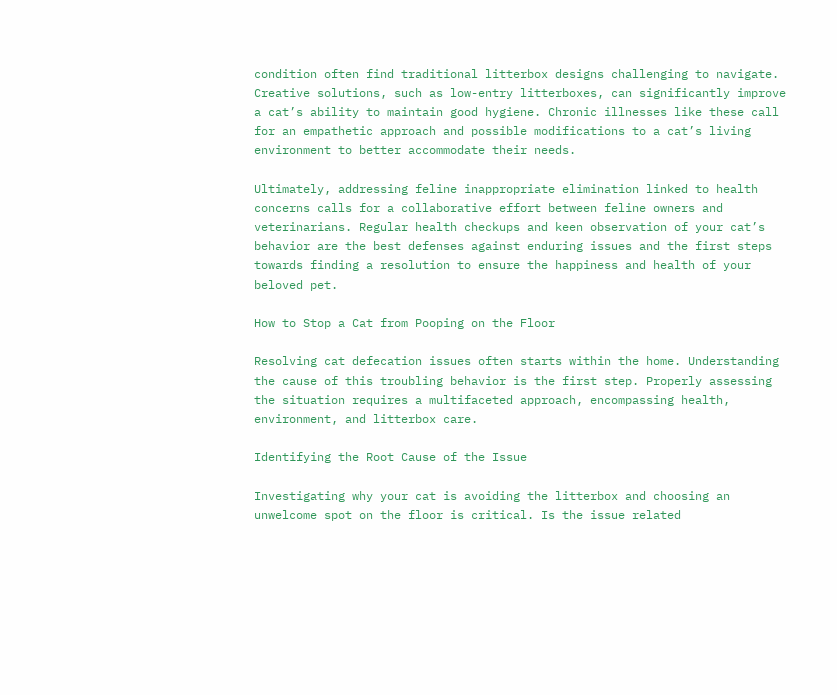condition often find traditional litterbox designs challenging to navigate. Creative solutions, such as low-entry litterboxes, can significantly improve a cat’s ability to maintain good hygiene. Chronic illnesses like these call for an empathetic approach and possible modifications to a cat’s living environment to better accommodate their needs.

Ultimately, addressing feline inappropriate elimination linked to health concerns calls for a collaborative effort between feline owners and veterinarians. Regular health checkups and keen observation of your cat’s behavior are the best defenses against enduring issues and the first steps towards finding a resolution to ensure the happiness and health of your beloved pet.

How to Stop a Cat from Pooping on the Floor

Resolving cat defecation issues often starts within the home. Understanding the cause of this troubling behavior is the first step. Properly assessing the situation requires a multifaceted approach, encompassing health, environment, and litterbox care.

Identifying the Root Cause of the Issue

Investigating why your cat is avoiding the litterbox and choosing an unwelcome spot on the floor is critical. Is the issue related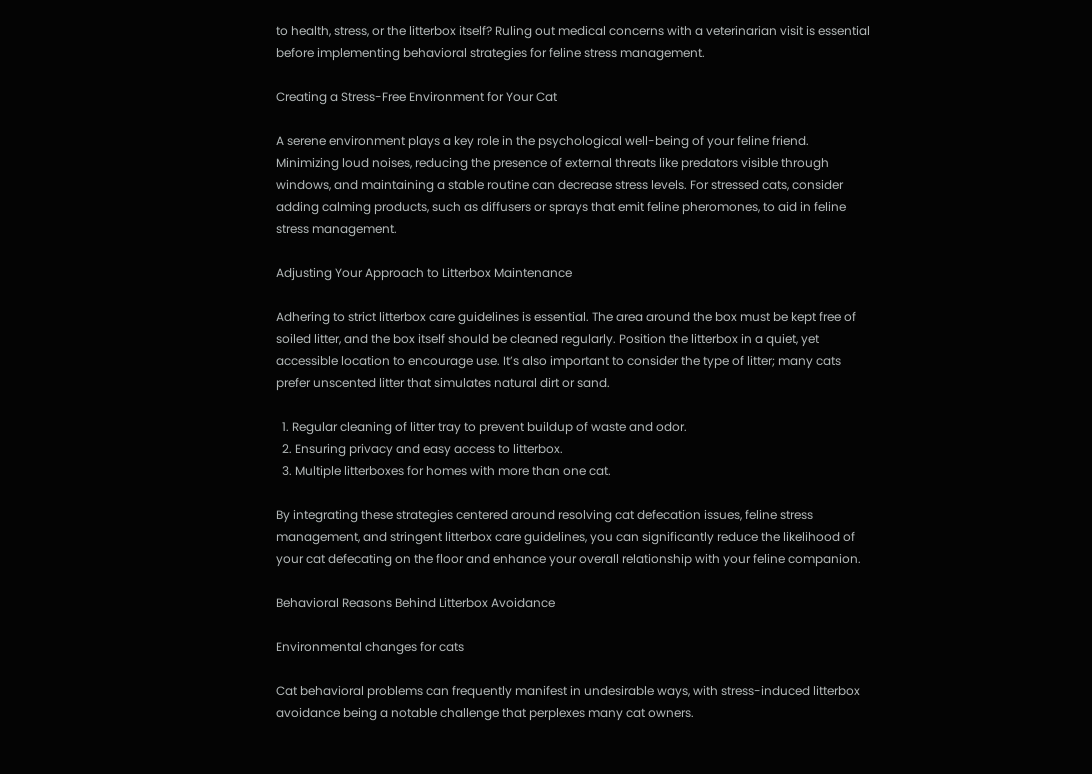to health, stress, or the litterbox itself? Ruling out medical concerns with a veterinarian visit is essential before implementing behavioral strategies for feline stress management.

Creating a Stress-Free Environment for Your Cat

A serene environment plays a key role in the psychological well-being of your feline friend. Minimizing loud noises, reducing the presence of external threats like predators visible through windows, and maintaining a stable routine can decrease stress levels. For stressed cats, consider adding calming products, such as diffusers or sprays that emit feline pheromones, to aid in feline stress management.

Adjusting Your Approach to Litterbox Maintenance

Adhering to strict litterbox care guidelines is essential. The area around the box must be kept free of soiled litter, and the box itself should be cleaned regularly. Position the litterbox in a quiet, yet accessible location to encourage use. It’s also important to consider the type of litter; many cats prefer unscented litter that simulates natural dirt or sand.

  1. Regular cleaning of litter tray to prevent buildup of waste and odor.
  2. Ensuring privacy and easy access to litterbox.
  3. Multiple litterboxes for homes with more than one cat.

By integrating these strategies centered around resolving cat defecation issues, feline stress management, and stringent litterbox care guidelines, you can significantly reduce the likelihood of your cat defecating on the floor and enhance your overall relationship with your feline companion.

Behavioral Reasons Behind Litterbox Avoidance

Environmental changes for cats

Cat behavioral problems can frequently manifest in undesirable ways, with stress-induced litterbox avoidance being a notable challenge that perplexes many cat owners.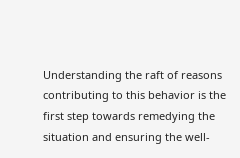Understanding the raft of reasons contributing to this behavior is the first step towards remedying the situation and ensuring the well-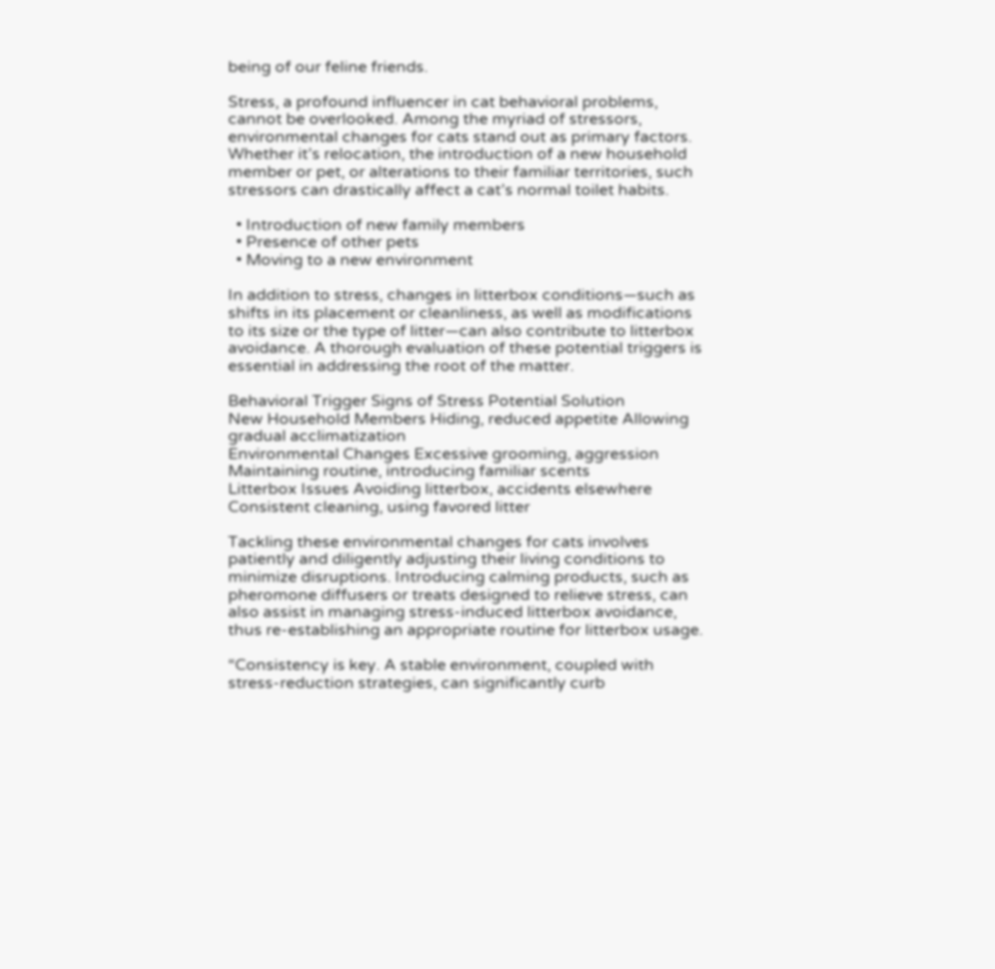being of our feline friends.

Stress, a profound influencer in cat behavioral problems, cannot be overlooked. Among the myriad of stressors, environmental changes for cats stand out as primary factors. Whether it’s relocation, the introduction of a new household member or pet, or alterations to their familiar territories, such stressors can drastically affect a cat’s normal toilet habits.

  • Introduction of new family members
  • Presence of other pets
  • Moving to a new environment

In addition to stress, changes in litterbox conditions—such as shifts in its placement or cleanliness, as well as modifications to its size or the type of litter—can also contribute to litterbox avoidance. A thorough evaluation of these potential triggers is essential in addressing the root of the matter.

Behavioral Trigger Signs of Stress Potential Solution
New Household Members Hiding, reduced appetite Allowing gradual acclimatization
Environmental Changes Excessive grooming, aggression Maintaining routine, introducing familiar scents
Litterbox Issues Avoiding litterbox, accidents elsewhere Consistent cleaning, using favored litter

Tackling these environmental changes for cats involves patiently and diligently adjusting their living conditions to minimize disruptions. Introducing calming products, such as pheromone diffusers or treats designed to relieve stress, can also assist in managing stress-induced litterbox avoidance, thus re-establishing an appropriate routine for litterbox usage.

“Consistency is key. A stable environment, coupled with stress-reduction strategies, can significantly curb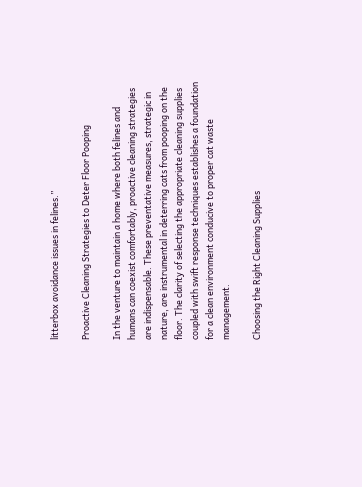litterbox avoidance issues in felines.”

Proactive Cleaning Strategies to Deter Floor Pooping

In the venture to maintain a home where both felines and humans can coexist comfortably, proactive cleaning strategies are indispensable. These preventative measures, strategic in nature, are instrumental in deterring cats from pooping on the floor. The clarity of selecting the appropriate cleaning supplies coupled with swift response techniques establishes a foundation for a clean environment conducive to proper cat waste management.

Choosing the Right Cleaning Supplies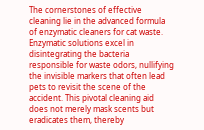The cornerstones of effective cleaning lie in the advanced formula of enzymatic cleaners for cat waste. Enzymatic solutions excel in disintegrating the bacteria responsible for waste odors, nullifying the invisible markers that often lead pets to revisit the scene of the accident. This pivotal cleaning aid does not merely mask scents but eradicates them, thereby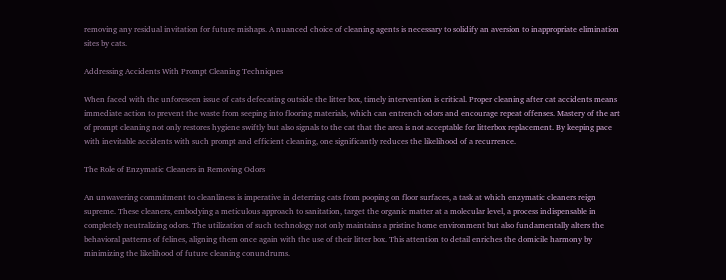removing any residual invitation for future mishaps. A nuanced choice of cleaning agents is necessary to solidify an aversion to inappropriate elimination sites by cats.

Addressing Accidents With Prompt Cleaning Techniques

When faced with the unforeseen issue of cats defecating outside the litter box, timely intervention is critical. Proper cleaning after cat accidents means immediate action to prevent the waste from seeping into flooring materials, which can entrench odors and encourage repeat offenses. Mastery of the art of prompt cleaning not only restores hygiene swiftly but also signals to the cat that the area is not acceptable for litterbox replacement. By keeping pace with inevitable accidents with such prompt and efficient cleaning, one significantly reduces the likelihood of a recurrence.

The Role of Enzymatic Cleaners in Removing Odors

An unwavering commitment to cleanliness is imperative in deterring cats from pooping on floor surfaces, a task at which enzymatic cleaners reign supreme. These cleaners, embodying a meticulous approach to sanitation, target the organic matter at a molecular level, a process indispensable in completely neutralizing odors. The utilization of such technology not only maintains a pristine home environment but also fundamentally alters the behavioral patterns of felines, aligning them once again with the use of their litter box. This attention to detail enriches the domicile harmony by minimizing the likelihood of future cleaning conundrums.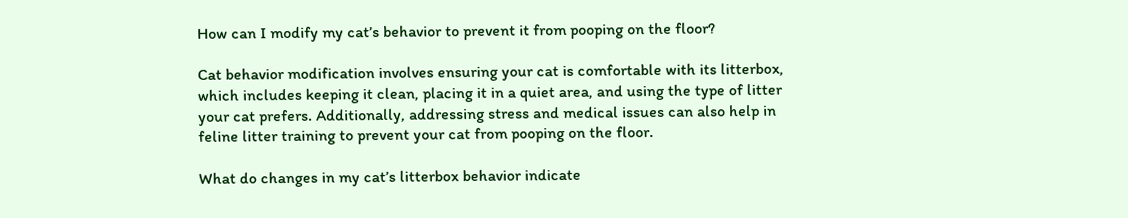How can I modify my cat’s behavior to prevent it from pooping on the floor?

Cat behavior modification involves ensuring your cat is comfortable with its litterbox, which includes keeping it clean, placing it in a quiet area, and using the type of litter your cat prefers. Additionally, addressing stress and medical issues can also help in feline litter training to prevent your cat from pooping on the floor.

What do changes in my cat’s litterbox behavior indicate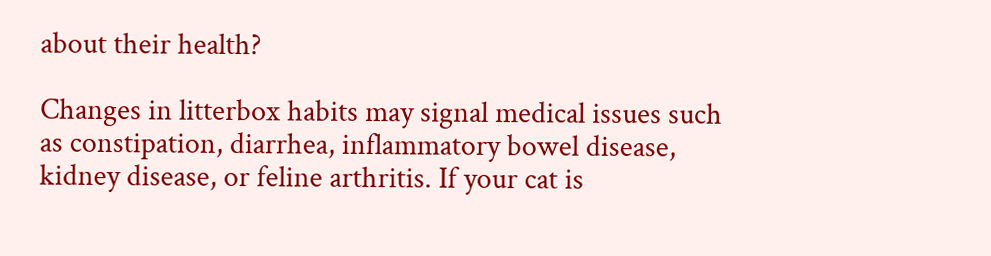about their health?

Changes in litterbox habits may signal medical issues such as constipation, diarrhea, inflammatory bowel disease, kidney disease, or feline arthritis. If your cat is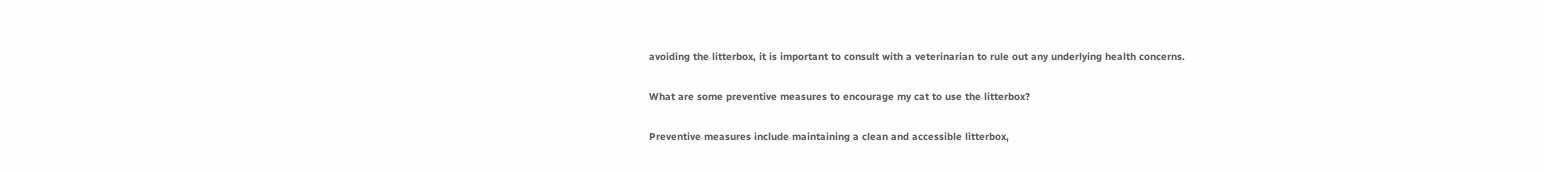avoiding the litterbox, it is important to consult with a veterinarian to rule out any underlying health concerns.

What are some preventive measures to encourage my cat to use the litterbox?

Preventive measures include maintaining a clean and accessible litterbox,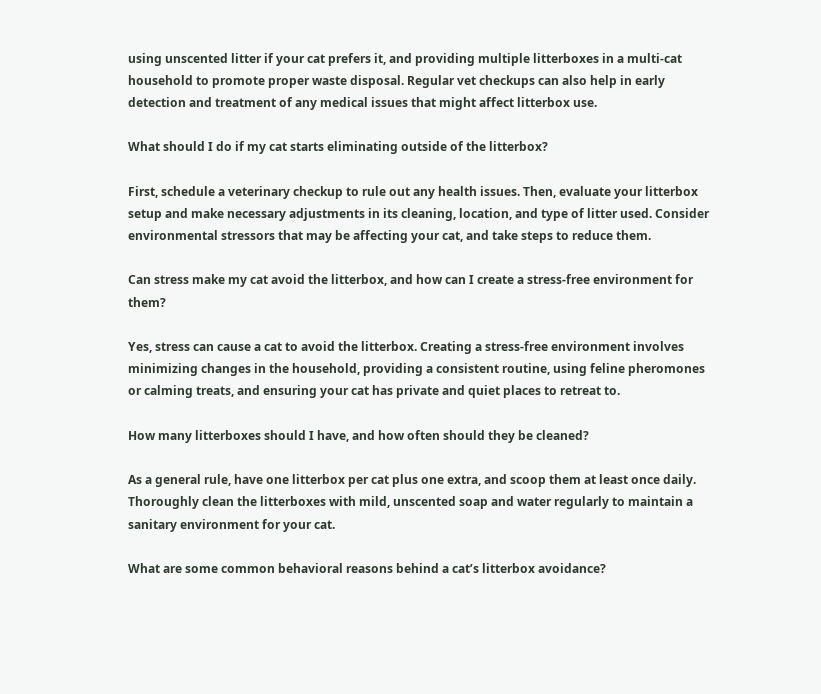using unscented litter if your cat prefers it, and providing multiple litterboxes in a multi-cat household to promote proper waste disposal. Regular vet checkups can also help in early detection and treatment of any medical issues that might affect litterbox use.

What should I do if my cat starts eliminating outside of the litterbox?

First, schedule a veterinary checkup to rule out any health issues. Then, evaluate your litterbox setup and make necessary adjustments in its cleaning, location, and type of litter used. Consider environmental stressors that may be affecting your cat, and take steps to reduce them.

Can stress make my cat avoid the litterbox, and how can I create a stress-free environment for them?

Yes, stress can cause a cat to avoid the litterbox. Creating a stress-free environment involves minimizing changes in the household, providing a consistent routine, using feline pheromones or calming treats, and ensuring your cat has private and quiet places to retreat to.

How many litterboxes should I have, and how often should they be cleaned?

As a general rule, have one litterbox per cat plus one extra, and scoop them at least once daily. Thoroughly clean the litterboxes with mild, unscented soap and water regularly to maintain a sanitary environment for your cat.

What are some common behavioral reasons behind a cat’s litterbox avoidance?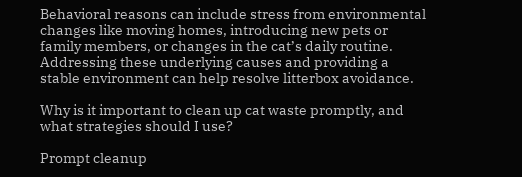Behavioral reasons can include stress from environmental changes like moving homes, introducing new pets or family members, or changes in the cat’s daily routine. Addressing these underlying causes and providing a stable environment can help resolve litterbox avoidance.

Why is it important to clean up cat waste promptly, and what strategies should I use?

Prompt cleanup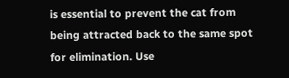is essential to prevent the cat from being attracted back to the same spot for elimination. Use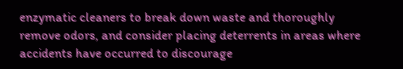enzymatic cleaners to break down waste and thoroughly remove odors, and consider placing deterrents in areas where accidents have occurred to discourage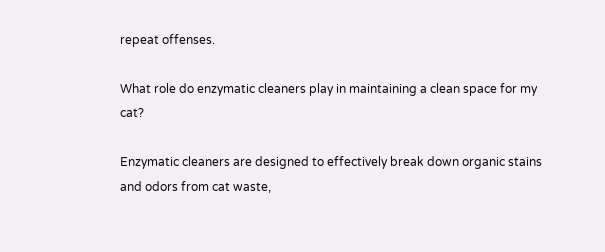repeat offenses.

What role do enzymatic cleaners play in maintaining a clean space for my cat?

Enzymatic cleaners are designed to effectively break down organic stains and odors from cat waste,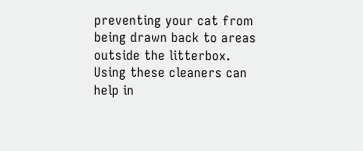preventing your cat from being drawn back to areas outside the litterbox. Using these cleaners can help in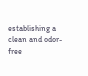establishing a clean and odor-free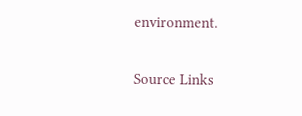environment.

Source Links